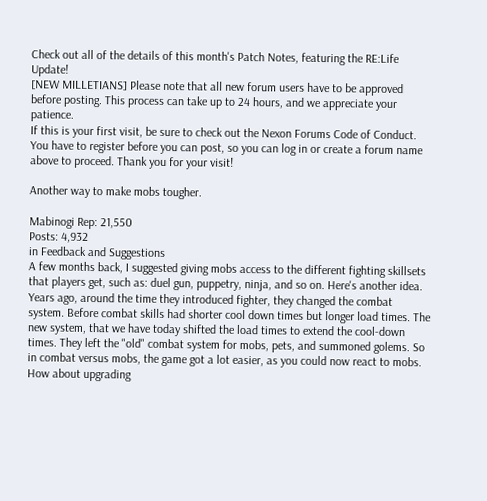Check out all of the details of this month's Patch Notes, featuring the RE:Life Update!
[NEW MILLETIANS] Please note that all new forum users have to be approved before posting. This process can take up to 24 hours, and we appreciate your patience.
If this is your first visit, be sure to check out the Nexon Forums Code of Conduct. You have to register before you can post, so you can log in or create a forum name above to proceed. Thank you for your visit!

Another way to make mobs tougher.

Mabinogi Rep: 21,550
Posts: 4,932
in Feedback and Suggestions
A few months back, I suggested giving mobs access to the different fighting skillsets that players get, such as: duel gun, puppetry, ninja, and so on. Here's another idea. Years ago, around the time they introduced fighter, they changed the combat system. Before combat skills had shorter cool down times but longer load times. The new system, that we have today shifted the load times to extend the cool-down times. They left the "old" combat system for mobs, pets, and summoned golems. So in combat versus mobs, the game got a lot easier, as you could now react to mobs. How about upgrading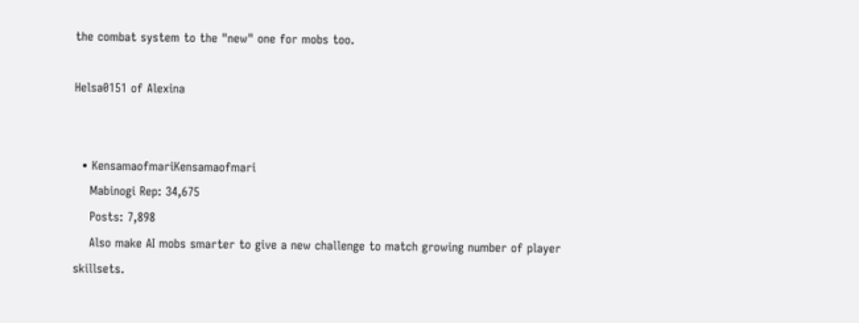the combat system to the "new" one for mobs too.

Helsa0151 of Alexina


  • KensamaofmariKensamaofmari
    Mabinogi Rep: 34,675
    Posts: 7,898
    Also make AI mobs smarter to give a new challenge to match growing number of player skillsets.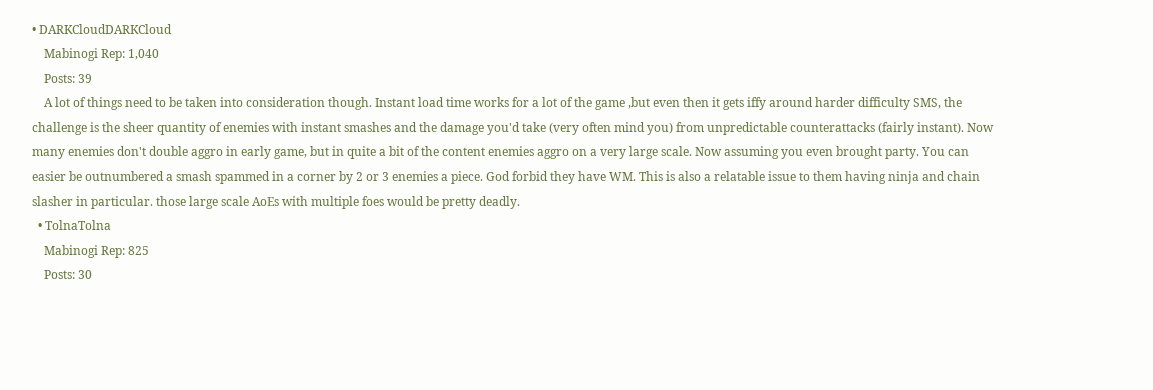• DARKCloudDARKCloud
    Mabinogi Rep: 1,040
    Posts: 39
    A lot of things need to be taken into consideration though. Instant load time works for a lot of the game ,but even then it gets iffy around harder difficulty SMS, the challenge is the sheer quantity of enemies with instant smashes and the damage you'd take (very often mind you) from unpredictable counterattacks (fairly instant). Now many enemies don't double aggro in early game, but in quite a bit of the content enemies aggro on a very large scale. Now assuming you even brought party. You can easier be outnumbered a smash spammed in a corner by 2 or 3 enemies a piece. God forbid they have WM. This is also a relatable issue to them having ninja and chain slasher in particular. those large scale AoEs with multiple foes would be pretty deadly.
  • TolnaTolna
    Mabinogi Rep: 825
    Posts: 30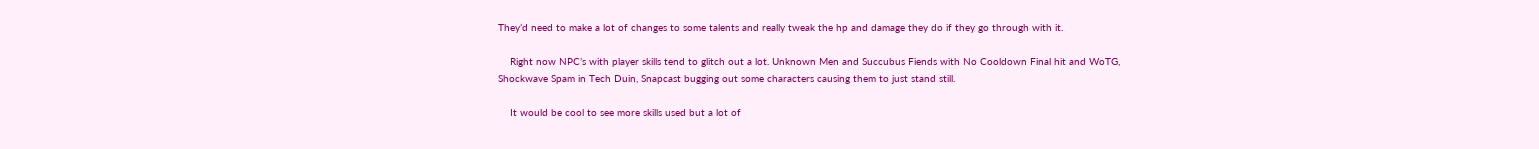They’d need to make a lot of changes to some talents and really tweak the hp and damage they do if they go through with it.

    Right now NPC’s with player skills tend to glitch out a lot. Unknown Men and Succubus Fiends with No Cooldown Final hit and WoTG, Shockwave Spam in Tech Duin, Snapcast bugging out some characters causing them to just stand still.

    It would be cool to see more skills used but a lot of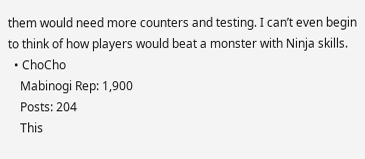them would need more counters and testing. I can’t even begin to think of how players would beat a monster with Ninja skills.
  • ChoCho
    Mabinogi Rep: 1,900
    Posts: 204
    This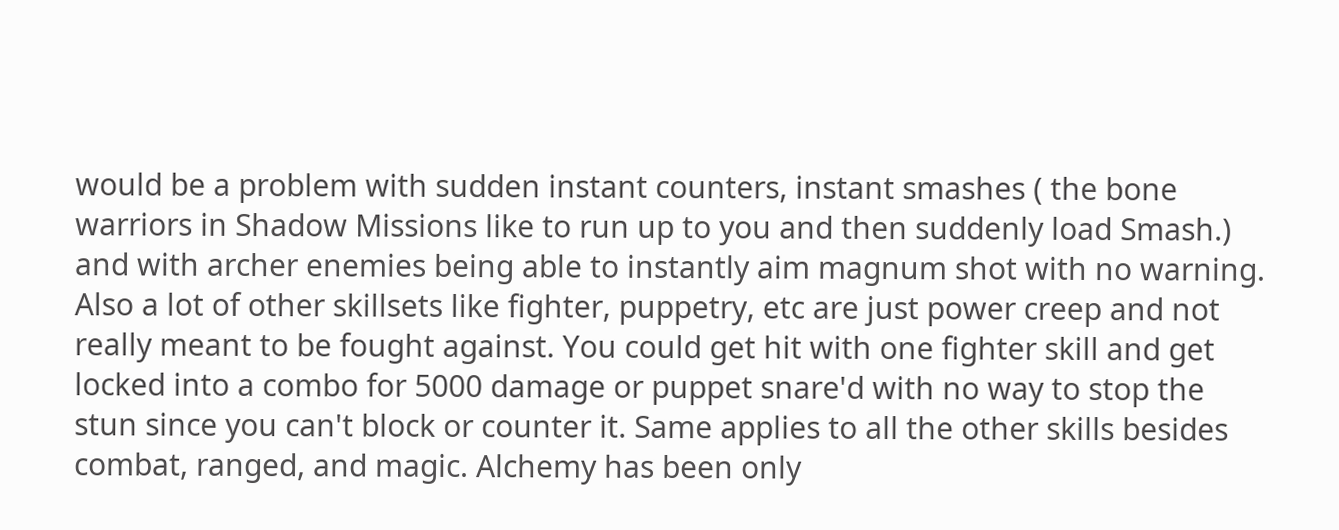would be a problem with sudden instant counters, instant smashes ( the bone warriors in Shadow Missions like to run up to you and then suddenly load Smash.) and with archer enemies being able to instantly aim magnum shot with no warning. Also a lot of other skillsets like fighter, puppetry, etc are just power creep and not really meant to be fought against. You could get hit with one fighter skill and get locked into a combo for 5000 damage or puppet snare'd with no way to stop the stun since you can't block or counter it. Same applies to all the other skills besides combat, ranged, and magic. Alchemy has been only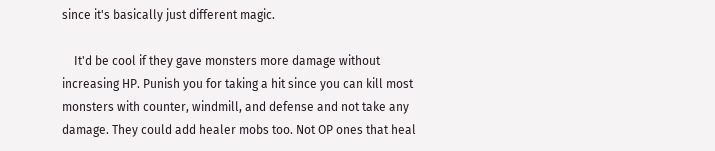since it's basically just different magic.

    It'd be cool if they gave monsters more damage without increasing HP. Punish you for taking a hit since you can kill most monsters with counter, windmill, and defense and not take any damage. They could add healer mobs too. Not OP ones that heal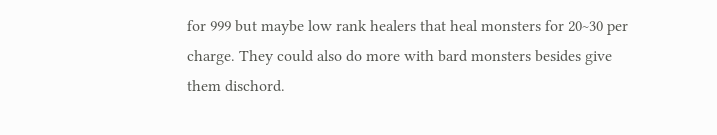for 999 but maybe low rank healers that heal monsters for 20~30 per charge. They could also do more with bard monsters besides give them dischord.